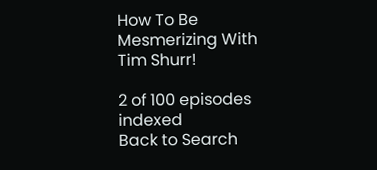How To Be Mesmerizing With Tim Shurr!

2 of 100 episodes indexed
Back to Search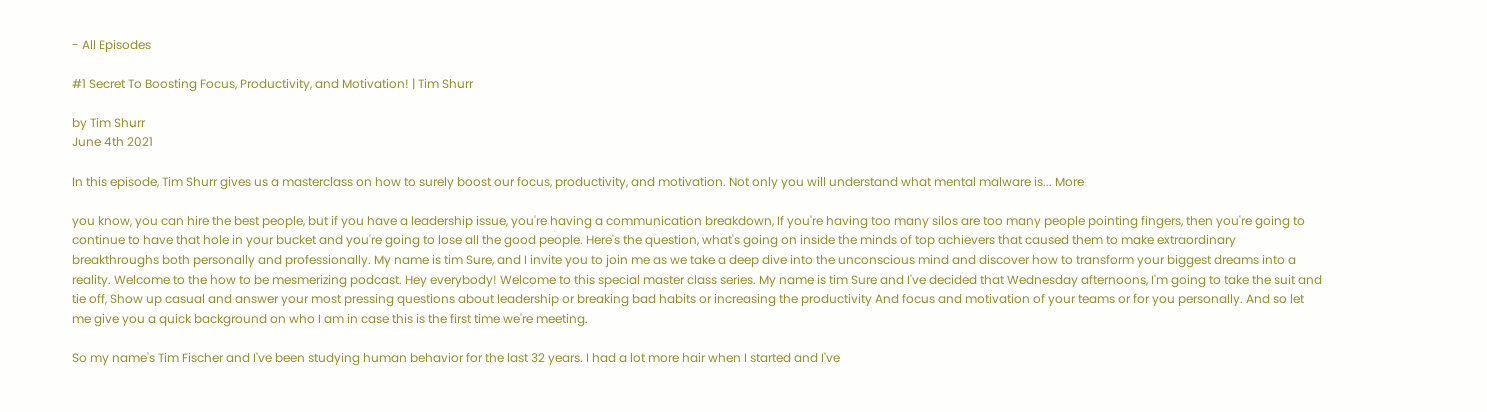- All Episodes

#1 Secret To Boosting Focus, Productivity, and Motivation! | Tim Shurr

by Tim Shurr
June 4th 2021

In this episode, Tim Shurr gives us a masterclass on how to surely boost our focus, productivity, and motivation. Not only you will understand what mental malware is... More

you know, you can hire the best people, but if you have a leadership issue, you're having a communication breakdown, If you're having too many silos are too many people pointing fingers, then you're going to continue to have that hole in your bucket and you're going to lose all the good people. Here's the question, what's going on inside the minds of top achievers that caused them to make extraordinary breakthroughs both personally and professionally. My name is tim Sure, and I invite you to join me as we take a deep dive into the unconscious mind and discover how to transform your biggest dreams into a reality. Welcome to the how to be mesmerizing podcast. Hey everybody! Welcome to this special master class series. My name is tim Sure and I've decided that Wednesday afternoons, I'm going to take the suit and tie off, Show up casual and answer your most pressing questions about leadership or breaking bad habits or increasing the productivity And focus and motivation of your teams or for you personally. And so let me give you a quick background on who I am in case this is the first time we're meeting.

So my name's Tim Fischer and I've been studying human behavior for the last 32 years. I had a lot more hair when I started and I've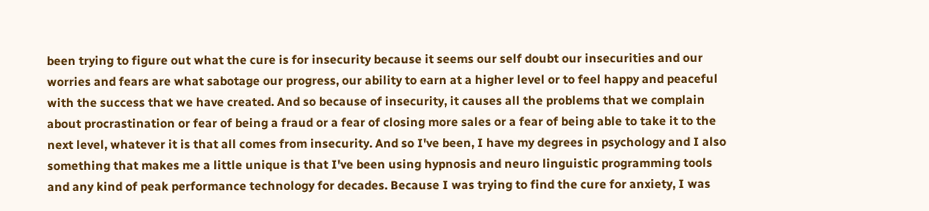been trying to figure out what the cure is for insecurity because it seems our self doubt our insecurities and our worries and fears are what sabotage our progress, our ability to earn at a higher level or to feel happy and peaceful with the success that we have created. And so because of insecurity, it causes all the problems that we complain about procrastination or fear of being a fraud or a fear of closing more sales or a fear of being able to take it to the next level, whatever it is that all comes from insecurity. And so I've been, I have my degrees in psychology and I also something that makes me a little unique is that I've been using hypnosis and neuro linguistic programming tools and any kind of peak performance technology for decades. Because I was trying to find the cure for anxiety, I was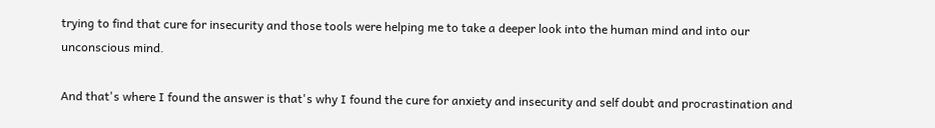trying to find that cure for insecurity and those tools were helping me to take a deeper look into the human mind and into our unconscious mind.

And that's where I found the answer is that's why I found the cure for anxiety and insecurity and self doubt and procrastination and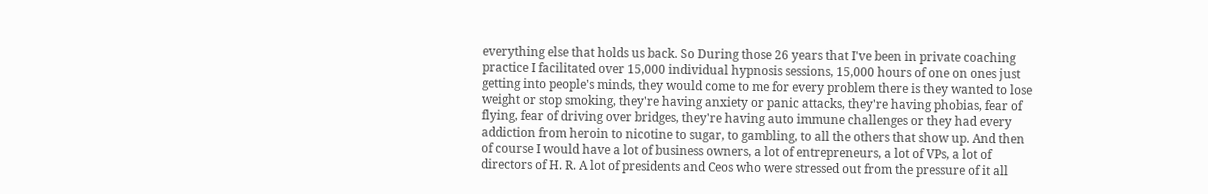everything else that holds us back. So During those 26 years that I've been in private coaching practice I facilitated over 15,000 individual hypnosis sessions, 15,000 hours of one on ones just getting into people's minds, they would come to me for every problem there is they wanted to lose weight or stop smoking, they're having anxiety or panic attacks, they're having phobias, fear of flying, fear of driving over bridges, they're having auto immune challenges or they had every addiction from heroin to nicotine to sugar, to gambling, to all the others that show up. And then of course I would have a lot of business owners, a lot of entrepreneurs, a lot of VPs, a lot of directors of H. R. A lot of presidents and Ceos who were stressed out from the pressure of it all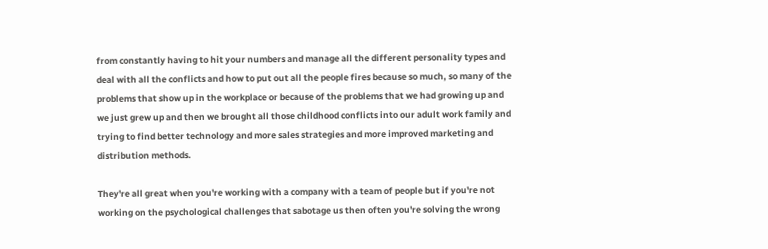from constantly having to hit your numbers and manage all the different personality types and deal with all the conflicts and how to put out all the people fires because so much, so many of the problems that show up in the workplace or because of the problems that we had growing up and we just grew up and then we brought all those childhood conflicts into our adult work family and trying to find better technology and more sales strategies and more improved marketing and distribution methods.

They're all great when you're working with a company with a team of people but if you're not working on the psychological challenges that sabotage us then often you're solving the wrong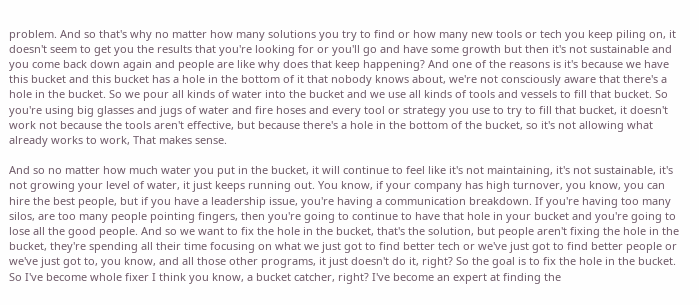problem. And so that's why no matter how many solutions you try to find or how many new tools or tech you keep piling on, it doesn't seem to get you the results that you're looking for or you'll go and have some growth but then it's not sustainable and you come back down again and people are like why does that keep happening? And one of the reasons is it's because we have this bucket and this bucket has a hole in the bottom of it that nobody knows about, we're not consciously aware that there's a hole in the bucket. So we pour all kinds of water into the bucket and we use all kinds of tools and vessels to fill that bucket. So you're using big glasses and jugs of water and fire hoses and every tool or strategy you use to try to fill that bucket, it doesn't work not because the tools aren't effective, but because there's a hole in the bottom of the bucket, so it's not allowing what already works to work, That makes sense.

And so no matter how much water you put in the bucket, it will continue to feel like it's not maintaining, it's not sustainable, it's not growing your level of water, it just keeps running out. You know, if your company has high turnover, you know, you can hire the best people, but if you have a leadership issue, you're having a communication breakdown. If you're having too many silos, are too many people pointing fingers, then you're going to continue to have that hole in your bucket and you're going to lose all the good people. And so we want to fix the hole in the bucket, that's the solution, but people aren't fixing the hole in the bucket, they're spending all their time focusing on what we just got to find better tech or we've just got to find better people or we've just got to, you know, and all those other programs, it just doesn't do it, right? So the goal is to fix the hole in the bucket. So I've become whole fixer I think you know, a bucket catcher, right? I've become an expert at finding the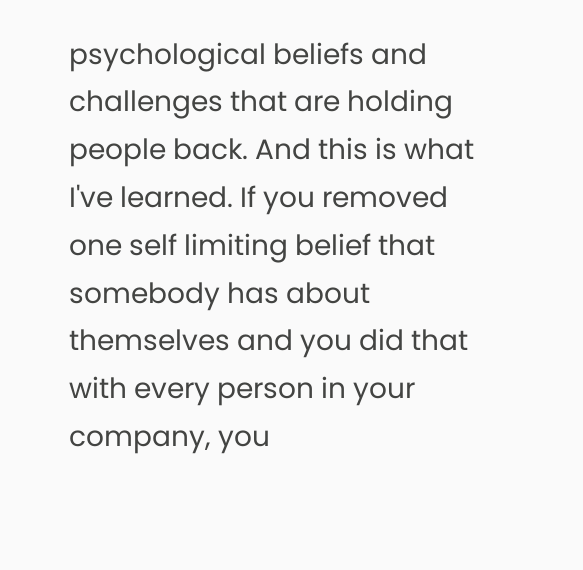psychological beliefs and challenges that are holding people back. And this is what I've learned. If you removed one self limiting belief that somebody has about themselves and you did that with every person in your company, you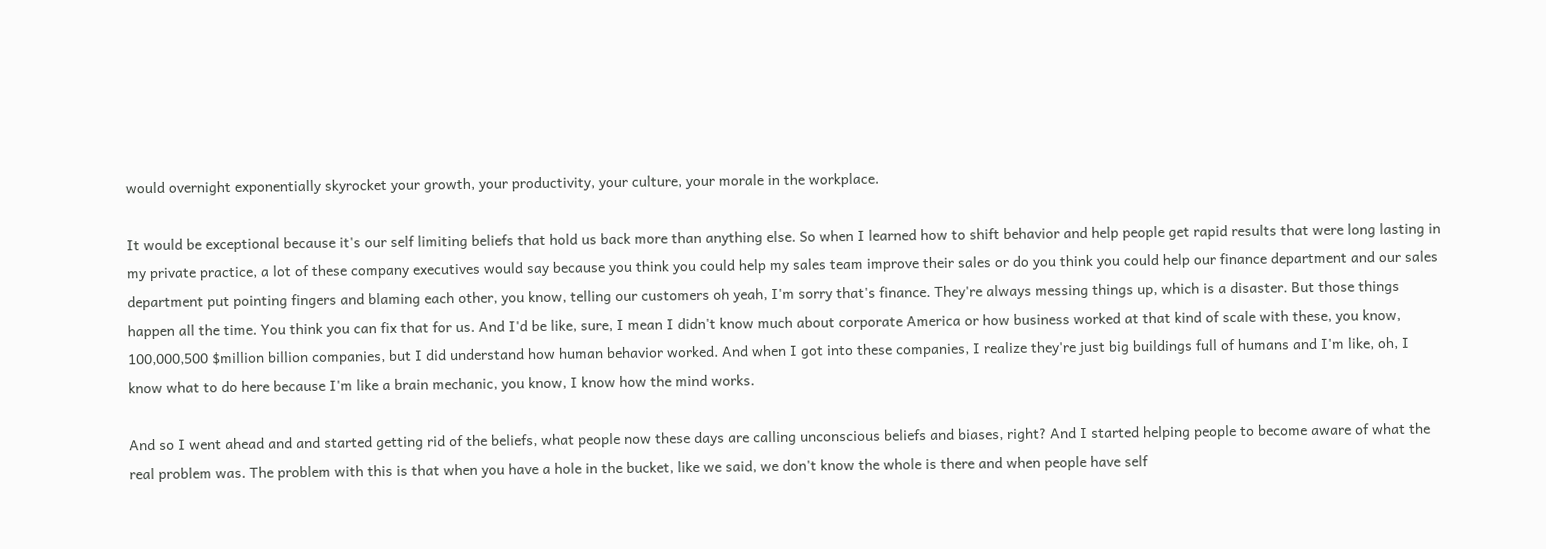would overnight exponentially skyrocket your growth, your productivity, your culture, your morale in the workplace.

It would be exceptional because it's our self limiting beliefs that hold us back more than anything else. So when I learned how to shift behavior and help people get rapid results that were long lasting in my private practice, a lot of these company executives would say because you think you could help my sales team improve their sales or do you think you could help our finance department and our sales department put pointing fingers and blaming each other, you know, telling our customers oh yeah, I'm sorry that's finance. They're always messing things up, which is a disaster. But those things happen all the time. You think you can fix that for us. And I'd be like, sure, I mean I didn't know much about corporate America or how business worked at that kind of scale with these, you know, 100,000,500 $million billion companies, but I did understand how human behavior worked. And when I got into these companies, I realize they're just big buildings full of humans and I'm like, oh, I know what to do here because I'm like a brain mechanic, you know, I know how the mind works.

And so I went ahead and and started getting rid of the beliefs, what people now these days are calling unconscious beliefs and biases, right? And I started helping people to become aware of what the real problem was. The problem with this is that when you have a hole in the bucket, like we said, we don't know the whole is there and when people have self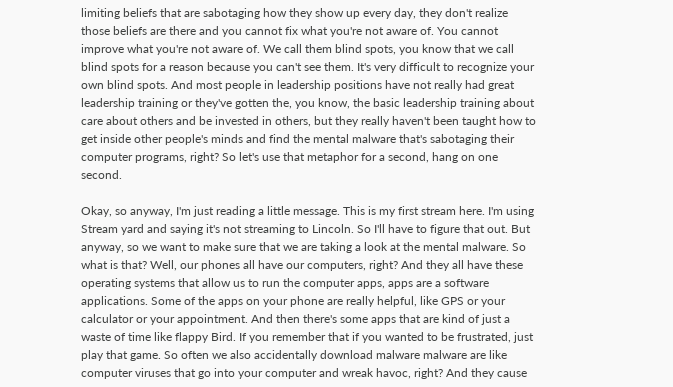limiting beliefs that are sabotaging how they show up every day, they don't realize those beliefs are there and you cannot fix what you're not aware of. You cannot improve what you're not aware of. We call them blind spots, you know that we call blind spots for a reason because you can't see them. It's very difficult to recognize your own blind spots. And most people in leadership positions have not really had great leadership training or they've gotten the, you know, the basic leadership training about care about others and be invested in others, but they really haven't been taught how to get inside other people's minds and find the mental malware that's sabotaging their computer programs, right? So let's use that metaphor for a second, hang on one second.

Okay, so anyway, I'm just reading a little message. This is my first stream here. I'm using Stream yard and saying it's not streaming to Lincoln. So I'll have to figure that out. But anyway, so we want to make sure that we are taking a look at the mental malware. So what is that? Well, our phones all have our computers, right? And they all have these operating systems that allow us to run the computer apps, apps are a software applications. Some of the apps on your phone are really helpful, like GPS or your calculator or your appointment. And then there's some apps that are kind of just a waste of time like flappy Bird. If you remember that if you wanted to be frustrated, just play that game. So often we also accidentally download malware malware are like computer viruses that go into your computer and wreak havoc, right? And they cause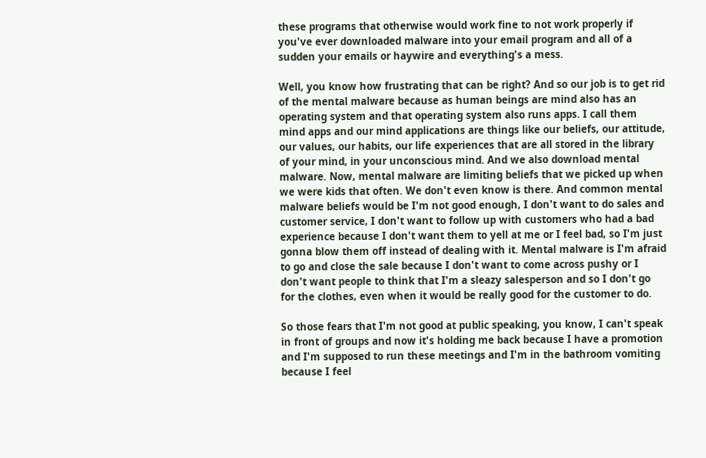these programs that otherwise would work fine to not work properly if you've ever downloaded malware into your email program and all of a sudden your emails or haywire and everything's a mess.

Well, you know how frustrating that can be right? And so our job is to get rid of the mental malware because as human beings are mind also has an operating system and that operating system also runs apps. I call them mind apps and our mind applications are things like our beliefs, our attitude, our values, our habits, our life experiences that are all stored in the library of your mind, in your unconscious mind. And we also download mental malware. Now, mental malware are limiting beliefs that we picked up when we were kids that often. We don't even know is there. And common mental malware beliefs would be I'm not good enough, I don't want to do sales and customer service, I don't want to follow up with customers who had a bad experience because I don't want them to yell at me or I feel bad, so I'm just gonna blow them off instead of dealing with it. Mental malware is I'm afraid to go and close the sale because I don't want to come across pushy or I don't want people to think that I'm a sleazy salesperson and so I don't go for the clothes, even when it would be really good for the customer to do.

So those fears that I'm not good at public speaking, you know, I can't speak in front of groups and now it's holding me back because I have a promotion and I'm supposed to run these meetings and I'm in the bathroom vomiting because I feel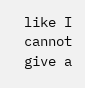like I cannot give a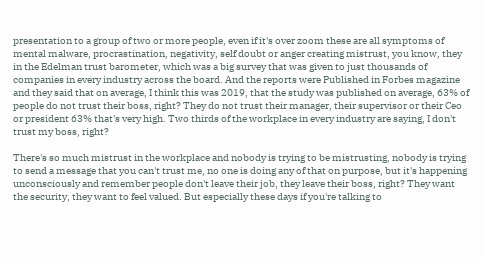presentation to a group of two or more people, even if it's over zoom these are all symptoms of mental malware, procrastination, negativity, self doubt or anger creating mistrust, you know, they in the Edelman trust barometer, which was a big survey that was given to just thousands of companies in every industry across the board. And the reports were Published in Forbes magazine and they said that on average, I think this was 2019, that the study was published on average, 63% of people do not trust their boss, right? They do not trust their manager, their supervisor or their Ceo or president 63% that's very high. Two thirds of the workplace in every industry are saying, I don't trust my boss, right?

There's so much mistrust in the workplace and nobody is trying to be mistrusting, nobody is trying to send a message that you can't trust me, no one is doing any of that on purpose, but it's happening unconsciously and remember people don't leave their job, they leave their boss, right? They want the security, they want to feel valued. But especially these days if you're talking to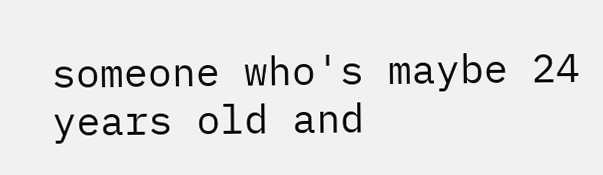someone who's maybe 24 years old and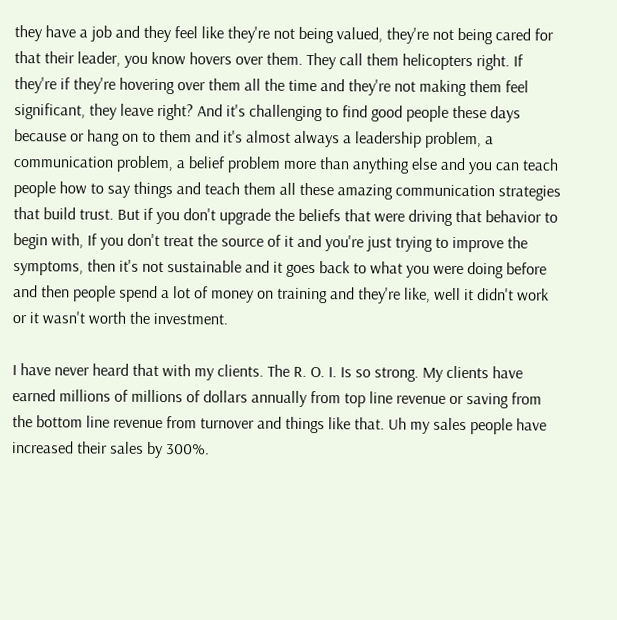they have a job and they feel like they're not being valued, they're not being cared for that their leader, you know hovers over them. They call them helicopters right. If they're if they're hovering over them all the time and they're not making them feel significant, they leave right? And it's challenging to find good people these days because or hang on to them and it's almost always a leadership problem, a communication problem, a belief problem more than anything else and you can teach people how to say things and teach them all these amazing communication strategies that build trust. But if you don't upgrade the beliefs that were driving that behavior to begin with, If you don't treat the source of it and you're just trying to improve the symptoms, then it's not sustainable and it goes back to what you were doing before and then people spend a lot of money on training and they're like, well it didn't work or it wasn't worth the investment.

I have never heard that with my clients. The R. O. I. Is so strong. My clients have earned millions of millions of dollars annually from top line revenue or saving from the bottom line revenue from turnover and things like that. Uh my sales people have increased their sales by 300%.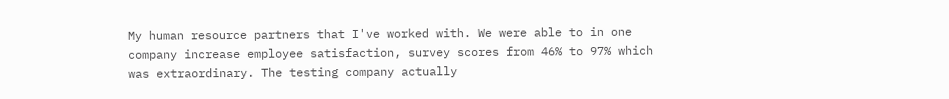My human resource partners that I've worked with. We were able to in one company increase employee satisfaction, survey scores from 46% to 97% which was extraordinary. The testing company actually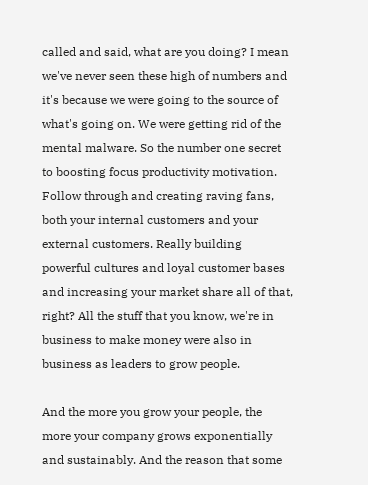called and said, what are you doing? I mean we've never seen these high of numbers and it's because we were going to the source of what's going on. We were getting rid of the mental malware. So the number one secret to boosting focus productivity motivation. Follow through and creating raving fans, both your internal customers and your external customers. Really building powerful cultures and loyal customer bases and increasing your market share all of that, right? All the stuff that you know, we're in business to make money were also in business as leaders to grow people.

And the more you grow your people, the more your company grows exponentially and sustainably. And the reason that some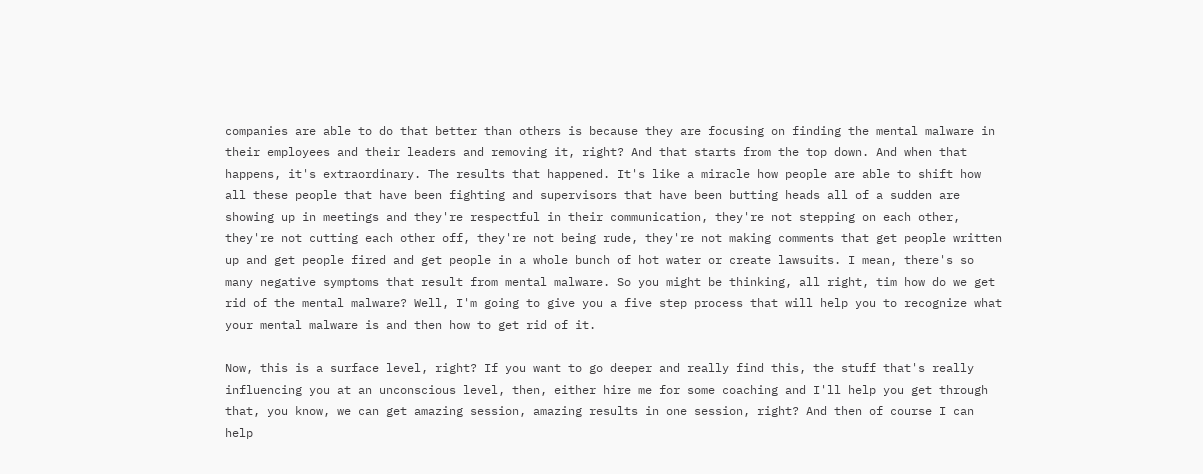companies are able to do that better than others is because they are focusing on finding the mental malware in their employees and their leaders and removing it, right? And that starts from the top down. And when that happens, it's extraordinary. The results that happened. It's like a miracle how people are able to shift how all these people that have been fighting and supervisors that have been butting heads all of a sudden are showing up in meetings and they're respectful in their communication, they're not stepping on each other, they're not cutting each other off, they're not being rude, they're not making comments that get people written up and get people fired and get people in a whole bunch of hot water or create lawsuits. I mean, there's so many negative symptoms that result from mental malware. So you might be thinking, all right, tim how do we get rid of the mental malware? Well, I'm going to give you a five step process that will help you to recognize what your mental malware is and then how to get rid of it.

Now, this is a surface level, right? If you want to go deeper and really find this, the stuff that's really influencing you at an unconscious level, then, either hire me for some coaching and I'll help you get through that, you know, we can get amazing session, amazing results in one session, right? And then of course I can help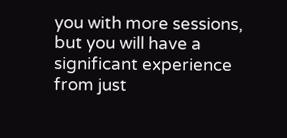you with more sessions, but you will have a significant experience from just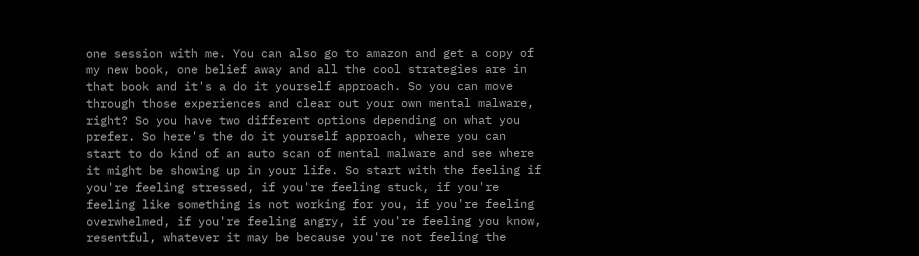one session with me. You can also go to amazon and get a copy of my new book, one belief away and all the cool strategies are in that book and it's a do it yourself approach. So you can move through those experiences and clear out your own mental malware, right? So you have two different options depending on what you prefer. So here's the do it yourself approach, where you can start to do kind of an auto scan of mental malware and see where it might be showing up in your life. So start with the feeling if you're feeling stressed, if you're feeling stuck, if you're feeling like something is not working for you, if you're feeling overwhelmed, if you're feeling angry, if you're feeling you know, resentful, whatever it may be because you're not feeling the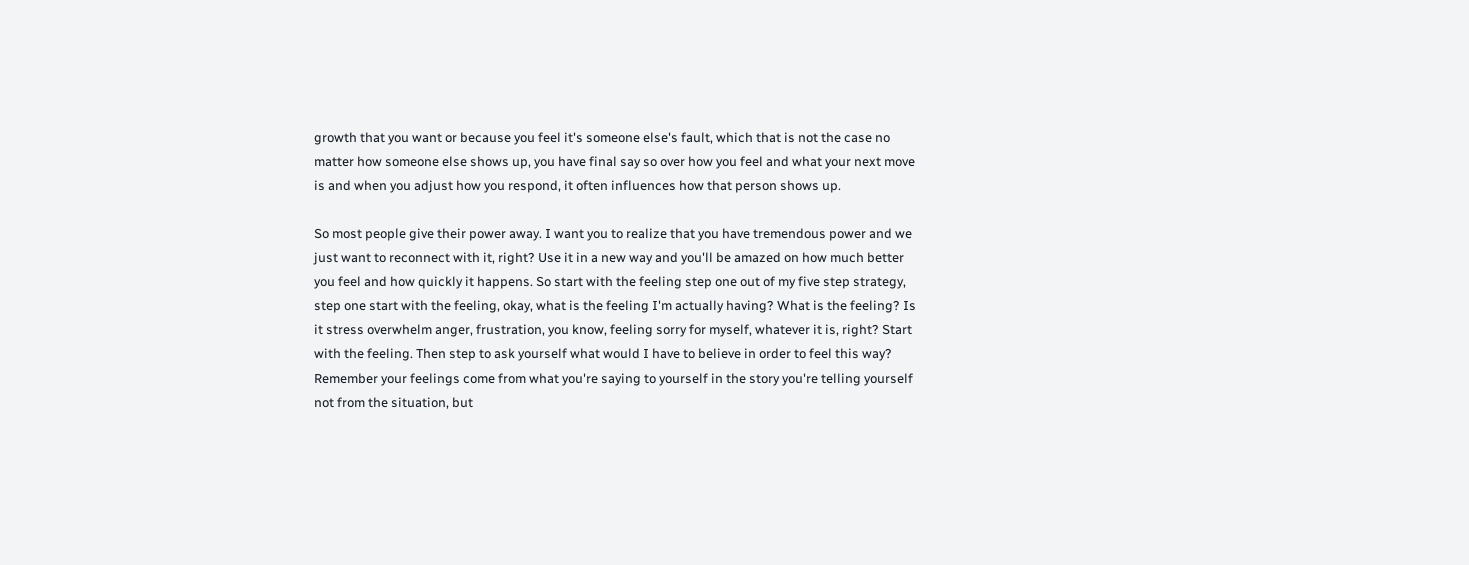growth that you want or because you feel it's someone else's fault, which that is not the case no matter how someone else shows up, you have final say so over how you feel and what your next move is and when you adjust how you respond, it often influences how that person shows up.

So most people give their power away. I want you to realize that you have tremendous power and we just want to reconnect with it, right? Use it in a new way and you'll be amazed on how much better you feel and how quickly it happens. So start with the feeling step one out of my five step strategy, step one start with the feeling, okay, what is the feeling I'm actually having? What is the feeling? Is it stress overwhelm anger, frustration, you know, feeling sorry for myself, whatever it is, right? Start with the feeling. Then step to ask yourself what would I have to believe in order to feel this way? Remember your feelings come from what you're saying to yourself in the story you're telling yourself not from the situation, but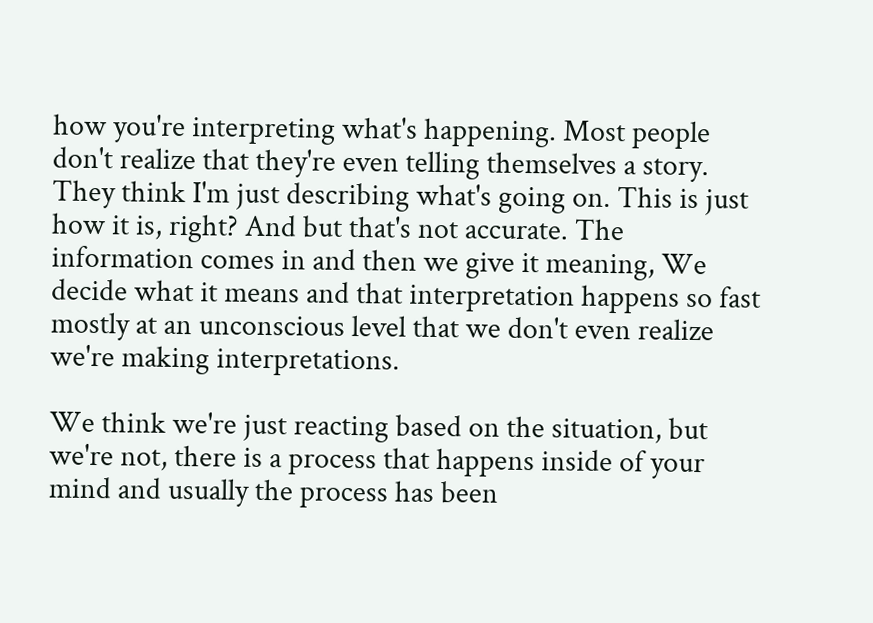how you're interpreting what's happening. Most people don't realize that they're even telling themselves a story. They think I'm just describing what's going on. This is just how it is, right? And but that's not accurate. The information comes in and then we give it meaning, We decide what it means and that interpretation happens so fast mostly at an unconscious level that we don't even realize we're making interpretations.

We think we're just reacting based on the situation, but we're not, there is a process that happens inside of your mind and usually the process has been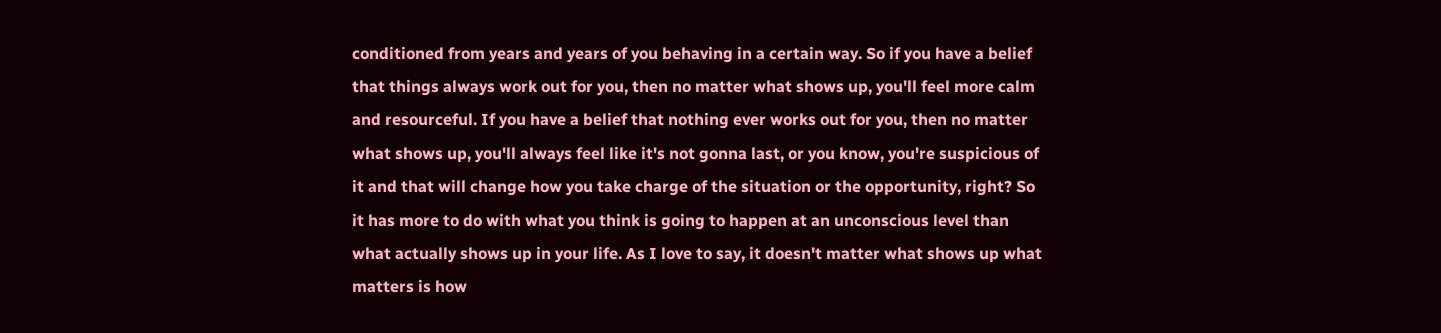conditioned from years and years of you behaving in a certain way. So if you have a belief that things always work out for you, then no matter what shows up, you'll feel more calm and resourceful. If you have a belief that nothing ever works out for you, then no matter what shows up, you'll always feel like it's not gonna last, or you know, you're suspicious of it and that will change how you take charge of the situation or the opportunity, right? So it has more to do with what you think is going to happen at an unconscious level than what actually shows up in your life. As I love to say, it doesn't matter what shows up what matters is how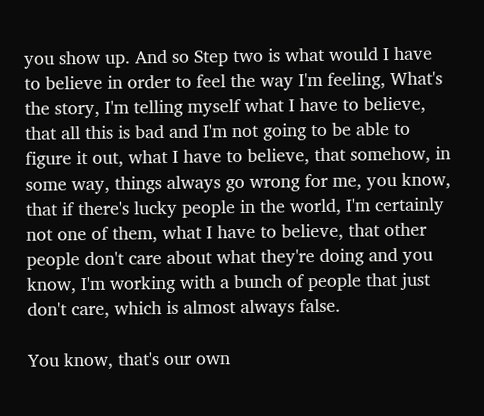you show up. And so Step two is what would I have to believe in order to feel the way I'm feeling, What's the story, I'm telling myself what I have to believe, that all this is bad and I'm not going to be able to figure it out, what I have to believe, that somehow, in some way, things always go wrong for me, you know, that if there's lucky people in the world, I'm certainly not one of them, what I have to believe, that other people don't care about what they're doing and you know, I'm working with a bunch of people that just don't care, which is almost always false.

You know, that's our own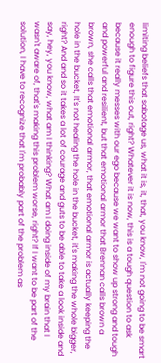limiting beliefs that sabotage us, what it is, it, that, you know, I'm not going to be smart enough to figure this out, right? Whatever it is now, this is a tough question to ask because it really messes with our ego because we want to show up strong and tough and powerful and resilient, but that emotional armor that Brennan calls brown a brown, she calls that emotional armor, that emotional armor is actually keeping the hole in the bucket, It's not healing the hole in the bucket, it's making the whole bigger, right? And and so it takes a lot of courage and guts to be able to take a look inside and say, hey, you know, what am I thinking? What am I doing inside of my brain that I wasn't aware of, that's making this problem worse, right? If I want to be part of the solution, I have to recognize that I'm probably part of the problem as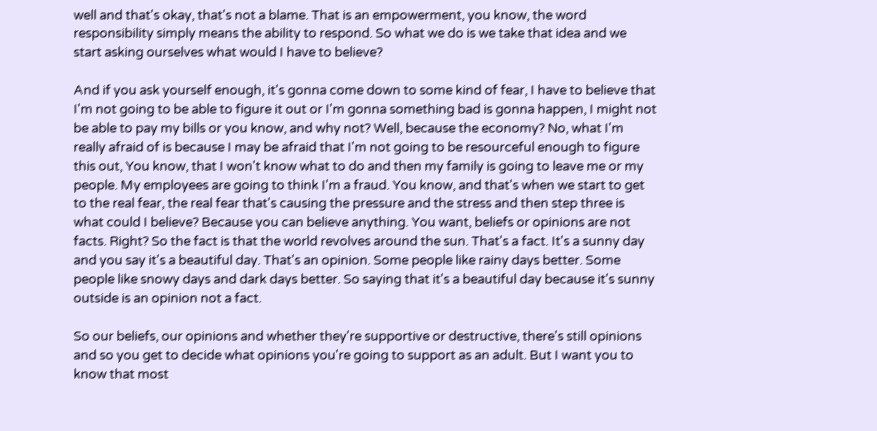well and that's okay, that's not a blame. That is an empowerment, you know, the word responsibility simply means the ability to respond. So what we do is we take that idea and we start asking ourselves what would I have to believe?

And if you ask yourself enough, it's gonna come down to some kind of fear, I have to believe that I'm not going to be able to figure it out or I'm gonna something bad is gonna happen, I might not be able to pay my bills or you know, and why not? Well, because the economy? No, what I'm really afraid of is because I may be afraid that I'm not going to be resourceful enough to figure this out, You know, that I won't know what to do and then my family is going to leave me or my people. My employees are going to think I'm a fraud. You know, and that's when we start to get to the real fear, the real fear that's causing the pressure and the stress and then step three is what could I believe? Because you can believe anything. You want, beliefs or opinions are not facts. Right? So the fact is that the world revolves around the sun. That's a fact. It's a sunny day and you say it's a beautiful day. That's an opinion. Some people like rainy days better. Some people like snowy days and dark days better. So saying that it's a beautiful day because it's sunny outside is an opinion not a fact.

So our beliefs, our opinions and whether they're supportive or destructive, there's still opinions and so you get to decide what opinions you're going to support as an adult. But I want you to know that most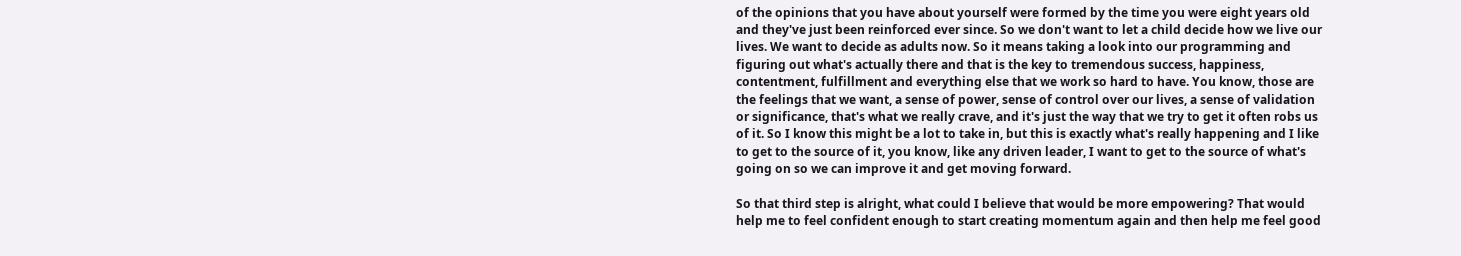of the opinions that you have about yourself were formed by the time you were eight years old and they've just been reinforced ever since. So we don't want to let a child decide how we live our lives. We want to decide as adults now. So it means taking a look into our programming and figuring out what's actually there and that is the key to tremendous success, happiness, contentment, fulfillment and everything else that we work so hard to have. You know, those are the feelings that we want, a sense of power, sense of control over our lives, a sense of validation or significance, that's what we really crave, and it's just the way that we try to get it often robs us of it. So I know this might be a lot to take in, but this is exactly what's really happening and I like to get to the source of it, you know, like any driven leader, I want to get to the source of what's going on so we can improve it and get moving forward.

So that third step is alright, what could I believe that would be more empowering? That would help me to feel confident enough to start creating momentum again and then help me feel good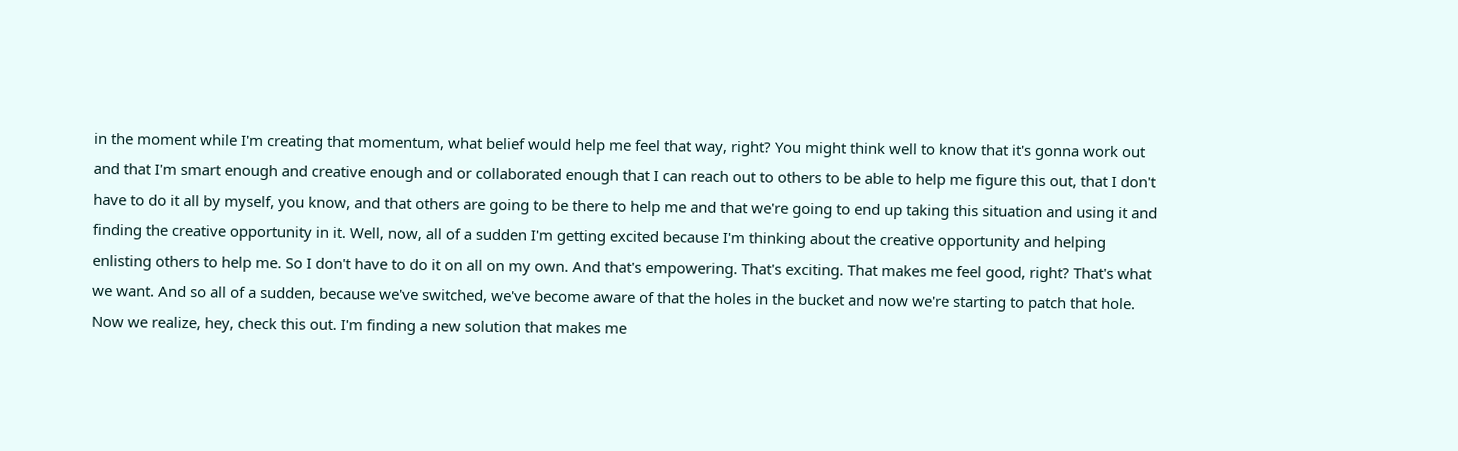in the moment while I'm creating that momentum, what belief would help me feel that way, right? You might think well to know that it's gonna work out and that I'm smart enough and creative enough and or collaborated enough that I can reach out to others to be able to help me figure this out, that I don't have to do it all by myself, you know, and that others are going to be there to help me and that we're going to end up taking this situation and using it and finding the creative opportunity in it. Well, now, all of a sudden I'm getting excited because I'm thinking about the creative opportunity and helping enlisting others to help me. So I don't have to do it on all on my own. And that's empowering. That's exciting. That makes me feel good, right? That's what we want. And so all of a sudden, because we've switched, we've become aware of that the holes in the bucket and now we're starting to patch that hole. Now we realize, hey, check this out. I'm finding a new solution that makes me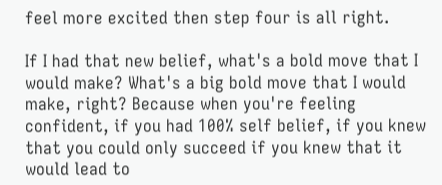feel more excited then step four is all right.

If I had that new belief, what's a bold move that I would make? What's a big bold move that I would make, right? Because when you're feeling confident, if you had 100% self belief, if you knew that you could only succeed if you knew that it would lead to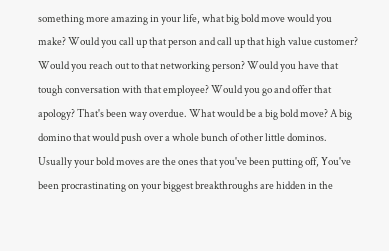something more amazing in your life, what big bold move would you make? Would you call up that person and call up that high value customer? Would you reach out to that networking person? Would you have that tough conversation with that employee? Would you go and offer that apology? That's been way overdue. What would be a big bold move? A big domino that would push over a whole bunch of other little dominos. Usually your bold moves are the ones that you've been putting off, You've been procrastinating on your biggest breakthroughs are hidden in the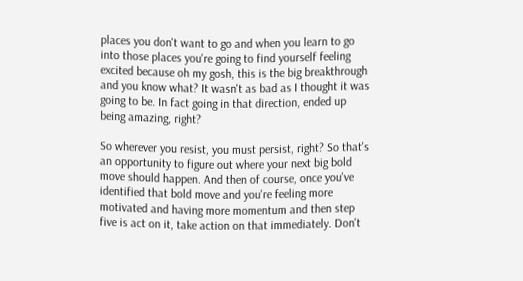places you don't want to go and when you learn to go into those places you're going to find yourself feeling excited because oh my gosh, this is the big breakthrough and you know what? It wasn't as bad as I thought it was going to be. In fact going in that direction, ended up being amazing, right?

So wherever you resist, you must persist, right? So that's an opportunity to figure out where your next big bold move should happen. And then of course, once you've identified that bold move and you're feeling more motivated and having more momentum and then step five is act on it, take action on that immediately. Don't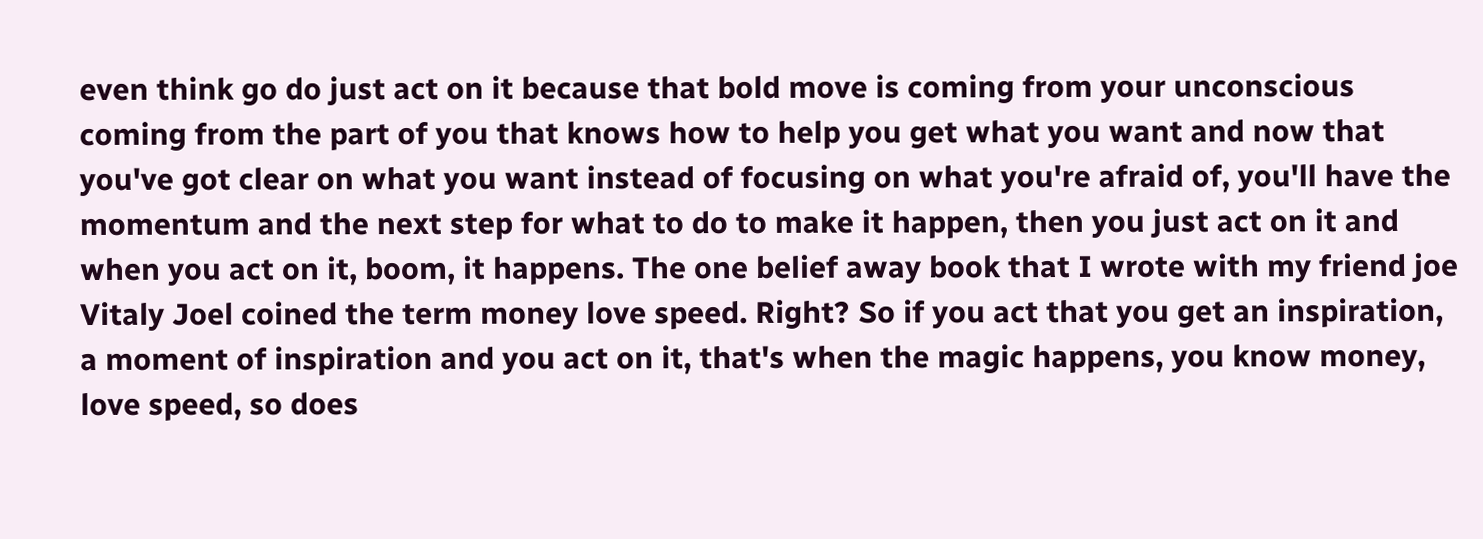even think go do just act on it because that bold move is coming from your unconscious coming from the part of you that knows how to help you get what you want and now that you've got clear on what you want instead of focusing on what you're afraid of, you'll have the momentum and the next step for what to do to make it happen, then you just act on it and when you act on it, boom, it happens. The one belief away book that I wrote with my friend joe Vitaly Joel coined the term money love speed. Right? So if you act that you get an inspiration, a moment of inspiration and you act on it, that's when the magic happens, you know money, love speed, so does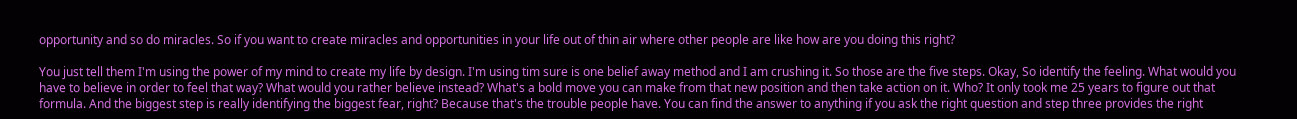opportunity and so do miracles. So if you want to create miracles and opportunities in your life out of thin air where other people are like how are you doing this right?

You just tell them I'm using the power of my mind to create my life by design. I'm using tim sure is one belief away method and I am crushing it. So those are the five steps. Okay, So identify the feeling. What would you have to believe in order to feel that way? What would you rather believe instead? What's a bold move you can make from that new position and then take action on it. Who? It only took me 25 years to figure out that formula. And the biggest step is really identifying the biggest fear, right? Because that's the trouble people have. You can find the answer to anything if you ask the right question and step three provides the right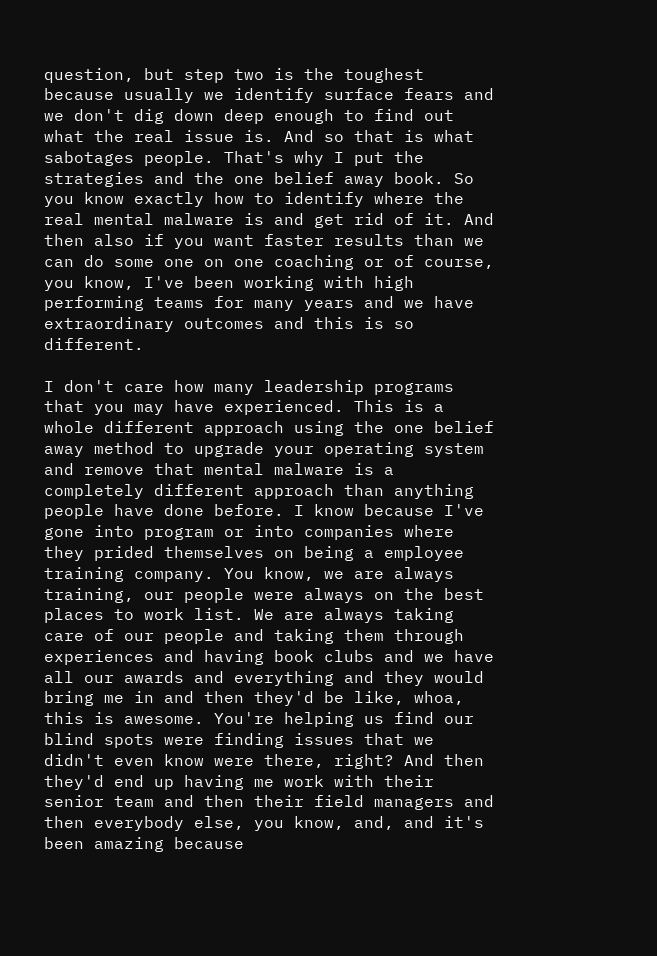question, but step two is the toughest because usually we identify surface fears and we don't dig down deep enough to find out what the real issue is. And so that is what sabotages people. That's why I put the strategies and the one belief away book. So you know exactly how to identify where the real mental malware is and get rid of it. And then also if you want faster results than we can do some one on one coaching or of course, you know, I've been working with high performing teams for many years and we have extraordinary outcomes and this is so different.

I don't care how many leadership programs that you may have experienced. This is a whole different approach using the one belief away method to upgrade your operating system and remove that mental malware is a completely different approach than anything people have done before. I know because I've gone into program or into companies where they prided themselves on being a employee training company. You know, we are always training, our people were always on the best places to work list. We are always taking care of our people and taking them through experiences and having book clubs and we have all our awards and everything and they would bring me in and then they'd be like, whoa, this is awesome. You're helping us find our blind spots were finding issues that we didn't even know were there, right? And then they'd end up having me work with their senior team and then their field managers and then everybody else, you know, and, and it's been amazing because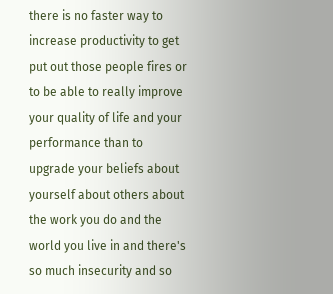there is no faster way to increase productivity to get put out those people fires or to be able to really improve your quality of life and your performance than to upgrade your beliefs about yourself about others about the work you do and the world you live in and there's so much insecurity and so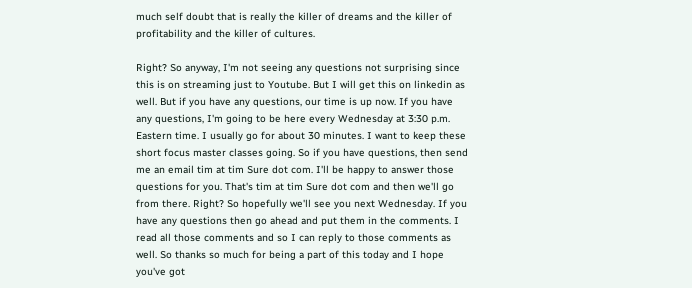much self doubt that is really the killer of dreams and the killer of profitability and the killer of cultures.

Right? So anyway, I'm not seeing any questions not surprising since this is on streaming just to Youtube. But I will get this on linkedin as well. But if you have any questions, our time is up now. If you have any questions, I'm going to be here every Wednesday at 3:30 p.m. Eastern time. I usually go for about 30 minutes. I want to keep these short focus master classes going. So if you have questions, then send me an email tim at tim Sure dot com. I'll be happy to answer those questions for you. That's tim at tim Sure dot com and then we'll go from there. Right? So hopefully we'll see you next Wednesday. If you have any questions then go ahead and put them in the comments. I read all those comments and so I can reply to those comments as well. So thanks so much for being a part of this today and I hope you've got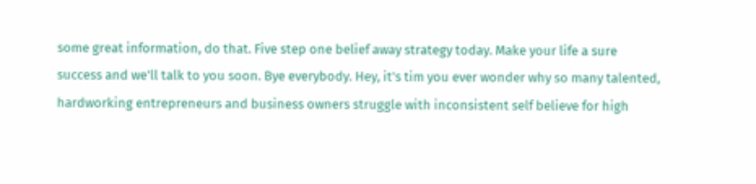some great information, do that. Five step one belief away strategy today. Make your life a sure success and we'll talk to you soon. Bye everybody. Hey, it's tim you ever wonder why so many talented, hardworking entrepreneurs and business owners struggle with inconsistent self believe for high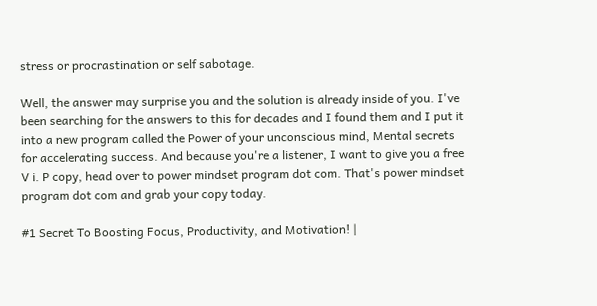stress or procrastination or self sabotage.

Well, the answer may surprise you and the solution is already inside of you. I've been searching for the answers to this for decades and I found them and I put it into a new program called the Power of your unconscious mind, Mental secrets for accelerating success. And because you're a listener, I want to give you a free V i. P copy, head over to power mindset program dot com. That's power mindset program dot com and grab your copy today.

#1 Secret To Boosting Focus, Productivity, and Motivation! |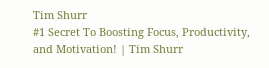Tim Shurr
#1 Secret To Boosting Focus, Productivity, and Motivation! | Tim Shurr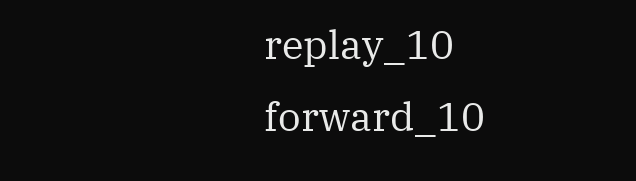replay_10 forward_10